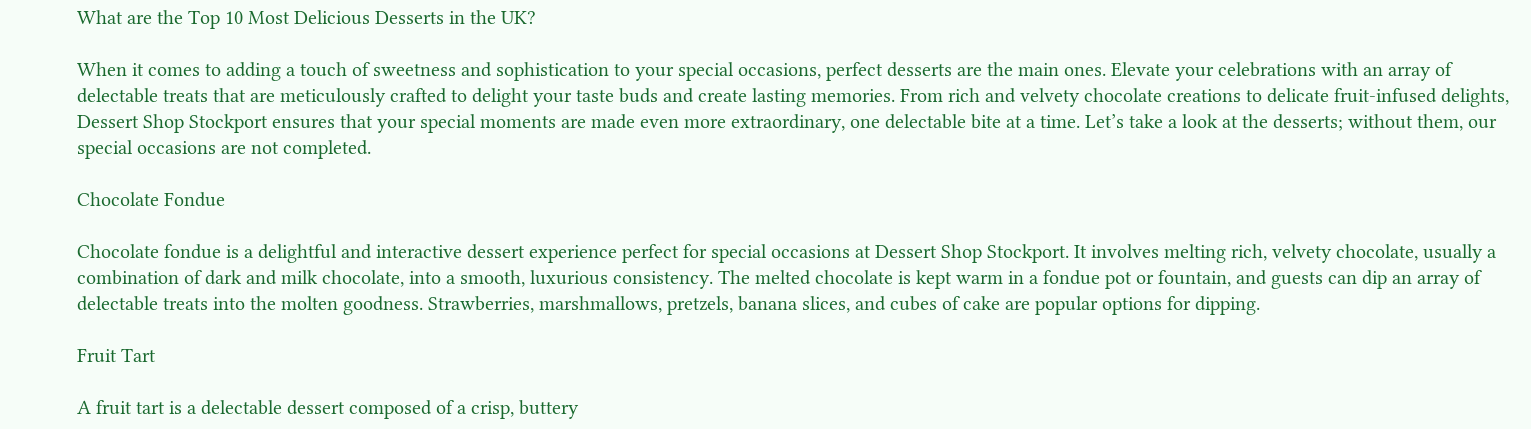What are the Top 10 Most Delicious Desserts in the UK?

When it comes to adding a touch of sweetness and sophistication to your special occasions, perfect desserts are the main ones. Elevate your celebrations with an array of delectable treats that are meticulously crafted to delight your taste buds and create lasting memories. From rich and velvety chocolate creations to delicate fruit-infused delights, Dessert Shop Stockport ensures that your special moments are made even more extraordinary, one delectable bite at a time. Let’s take a look at the desserts; without them, our special occasions are not completed.

Chocolate Fondue

Chocolate fondue is a delightful and interactive dessert experience perfect for special occasions at Dessert Shop Stockport. It involves melting rich, velvety chocolate, usually a combination of dark and milk chocolate, into a smooth, luxurious consistency. The melted chocolate is kept warm in a fondue pot or fountain, and guests can dip an array of delectable treats into the molten goodness. Strawberries, marshmallows, pretzels, banana slices, and cubes of cake are popular options for dipping.

Fruit Tart

A fruit tart is a delectable dessert composed of a crisp, buttery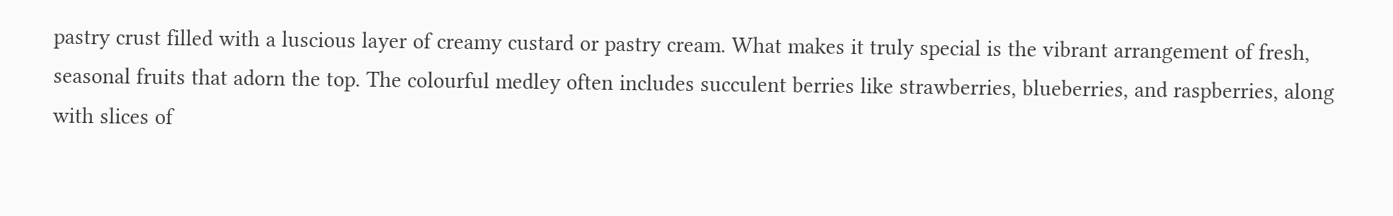pastry crust filled with a luscious layer of creamy custard or pastry cream. What makes it truly special is the vibrant arrangement of fresh, seasonal fruits that adorn the top. The colourful medley often includes succulent berries like strawberries, blueberries, and raspberries, along with slices of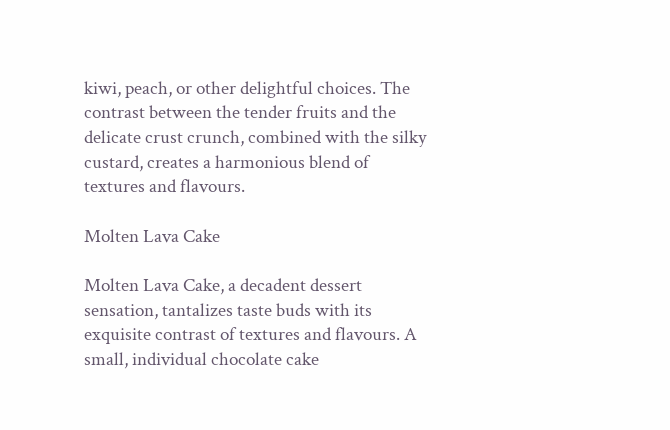kiwi, peach, or other delightful choices. The contrast between the tender fruits and the delicate crust crunch, combined with the silky custard, creates a harmonious blend of textures and flavours.

Molten Lava Cake

Molten Lava Cake, a decadent dessert sensation, tantalizes taste buds with its exquisite contrast of textures and flavours. A small, individual chocolate cake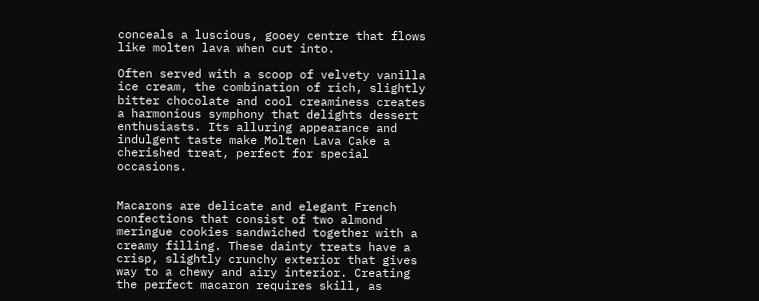conceals a luscious, gooey centre that flows like molten lava when cut into.

Often served with a scoop of velvety vanilla ice cream, the combination of rich, slightly bitter chocolate and cool creaminess creates a harmonious symphony that delights dessert enthusiasts. Its alluring appearance and indulgent taste make Molten Lava Cake a cherished treat, perfect for special occasions.


Macarons are delicate and elegant French confections that consist of two almond meringue cookies sandwiched together with a creamy filling. These dainty treats have a crisp, slightly crunchy exterior that gives way to a chewy and airy interior. Creating the perfect macaron requires skill, as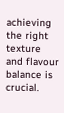achieving the right texture and flavour balance is crucial.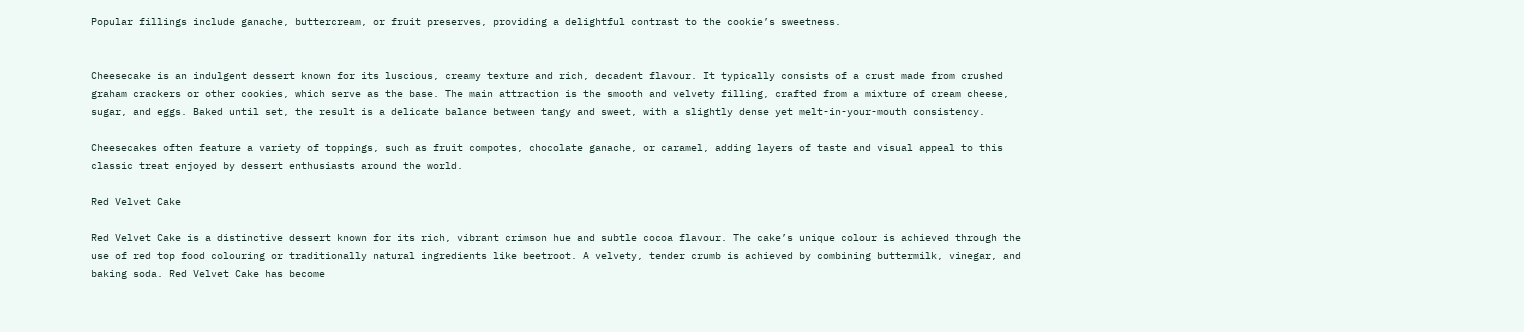Popular fillings include ganache, buttercream, or fruit preserves, providing a delightful contrast to the cookie’s sweetness.


Cheesecake is an indulgent dessert known for its luscious, creamy texture and rich, decadent flavour. It typically consists of a crust made from crushed graham crackers or other cookies, which serve as the base. The main attraction is the smooth and velvety filling, crafted from a mixture of cream cheese, sugar, and eggs. Baked until set, the result is a delicate balance between tangy and sweet, with a slightly dense yet melt-in-your-mouth consistency.

Cheesecakes often feature a variety of toppings, such as fruit compotes, chocolate ganache, or caramel, adding layers of taste and visual appeal to this classic treat enjoyed by dessert enthusiasts around the world.

Red Velvet Cake

Red Velvet Cake is a distinctive dessert known for its rich, vibrant crimson hue and subtle cocoa flavour. The cake’s unique colour is achieved through the use of red top food colouring or traditionally natural ingredients like beetroot. A velvety, tender crumb is achieved by combining buttermilk, vinegar, and baking soda. Red Velvet Cake has become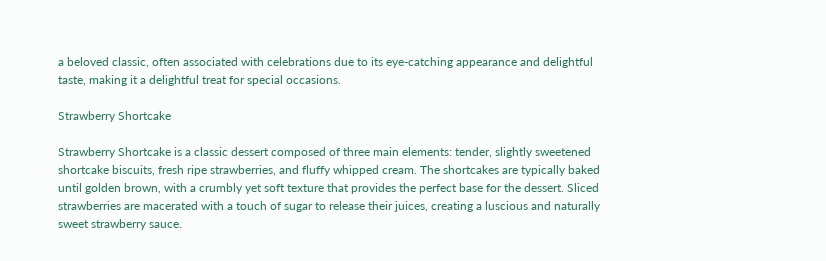a beloved classic, often associated with celebrations due to its eye-catching appearance and delightful taste, making it a delightful treat for special occasions.

Strawberry Shortcake

Strawberry Shortcake is a classic dessert composed of three main elements: tender, slightly sweetened shortcake biscuits, fresh ripe strawberries, and fluffy whipped cream. The shortcakes are typically baked until golden brown, with a crumbly yet soft texture that provides the perfect base for the dessert. Sliced strawberries are macerated with a touch of sugar to release their juices, creating a luscious and naturally sweet strawberry sauce.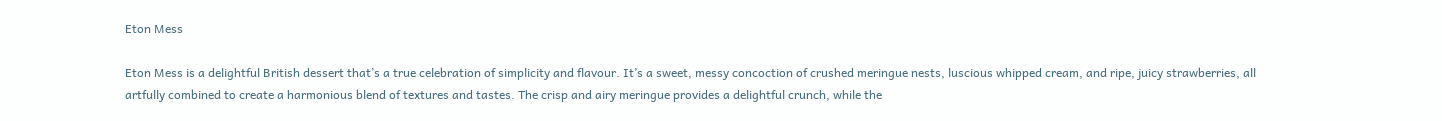Eton Mess

Eton Mess is a delightful British dessert that’s a true celebration of simplicity and flavour. It’s a sweet, messy concoction of crushed meringue nests, luscious whipped cream, and ripe, juicy strawberries, all artfully combined to create a harmonious blend of textures and tastes. The crisp and airy meringue provides a delightful crunch, while the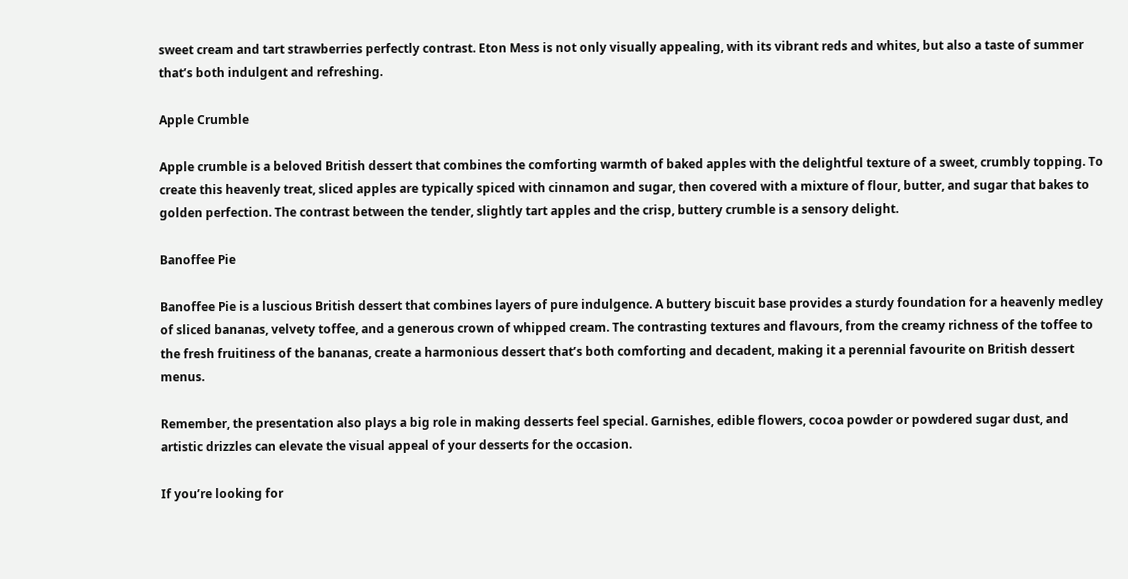sweet cream and tart strawberries perfectly contrast. Eton Mess is not only visually appealing, with its vibrant reds and whites, but also a taste of summer that’s both indulgent and refreshing.

Apple Crumble

Apple crumble is a beloved British dessert that combines the comforting warmth of baked apples with the delightful texture of a sweet, crumbly topping. To create this heavenly treat, sliced apples are typically spiced with cinnamon and sugar, then covered with a mixture of flour, butter, and sugar that bakes to golden perfection. The contrast between the tender, slightly tart apples and the crisp, buttery crumble is a sensory delight.

Banoffee Pie

Banoffee Pie is a luscious British dessert that combines layers of pure indulgence. A buttery biscuit base provides a sturdy foundation for a heavenly medley of sliced bananas, velvety toffee, and a generous crown of whipped cream. The contrasting textures and flavours, from the creamy richness of the toffee to the fresh fruitiness of the bananas, create a harmonious dessert that’s both comforting and decadent, making it a perennial favourite on British dessert menus.

Remember, the presentation also plays a big role in making desserts feel special. Garnishes, edible flowers, cocoa powder or powdered sugar dust, and artistic drizzles can elevate the visual appeal of your desserts for the occasion.

If you’re looking for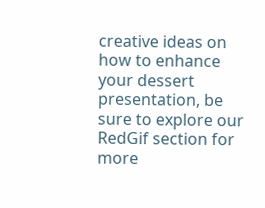creative ideas on how to enhance your dessert presentation, be sure to explore our RedGif section for more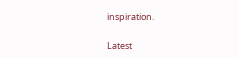inspiration.

Latest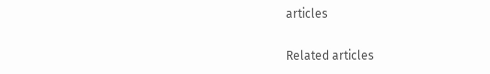articles

Related articles